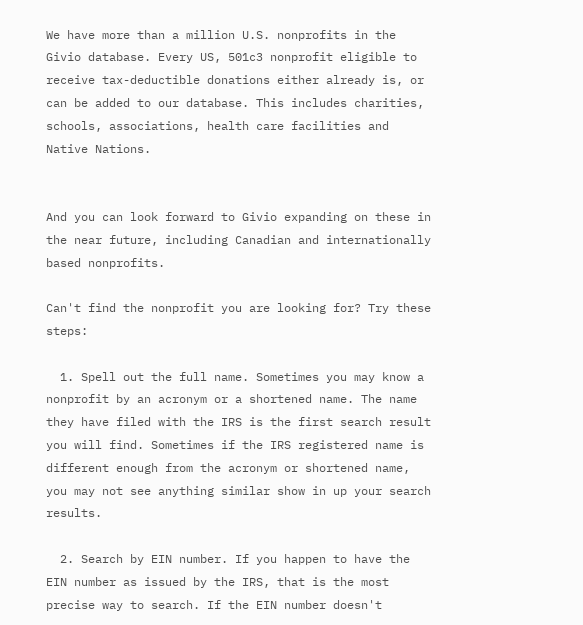We have more than a million U.S. nonprofits in the Givio database. Every US, 501c3 nonprofit eligible to receive tax-deductible donations either already is, or can be added to our database. This includes charities, schools, associations, health care facilities and Native Nations.


And you can look forward to Givio expanding on these in the near future, including Canadian and internationally based nonprofits.

Can't find the nonprofit you are looking for? Try these steps:

  1. Spell out the full name. Sometimes you may know a nonprofit by an acronym or a shortened name. The name they have filed with the IRS is the first search result you will find. Sometimes if the IRS registered name is different enough from the acronym or shortened name, you may not see anything similar show in up your search results.

  2. Search by EIN number. If you happen to have the EIN number as issued by the IRS, that is the most precise way to search. If the EIN number doesn't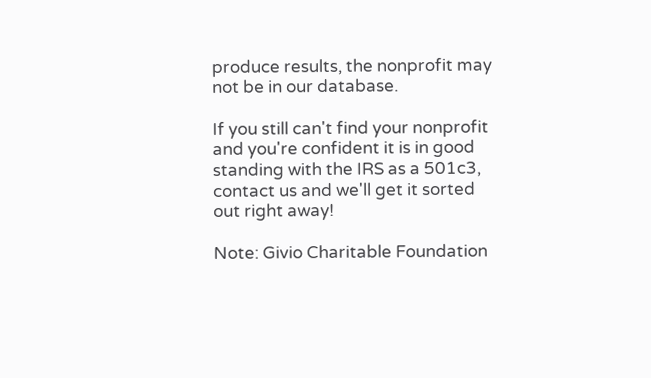produce results, the nonprofit may not be in our database.

If you still can't find your nonprofit and you're confident it is in good standing with the IRS as a 501c3, contact us and we'll get it sorted out right away!

Note: Givio Charitable Foundation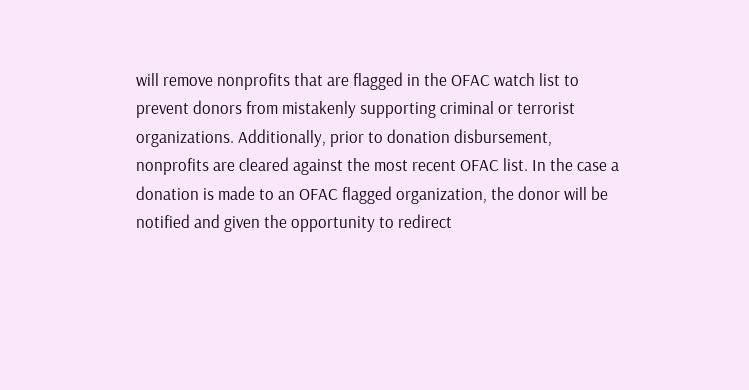will remove nonprofits that are flagged in the OFAC watch list to prevent donors from mistakenly supporting criminal or terrorist organizations. Additionally, prior to donation disbursement, nonprofits are cleared against the most recent OFAC list. In the case a donation is made to an OFAC flagged organization, the donor will be notified and given the opportunity to redirect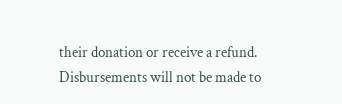their donation or receive a refund. Disbursements will not be made to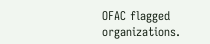OFAC flagged organizations.